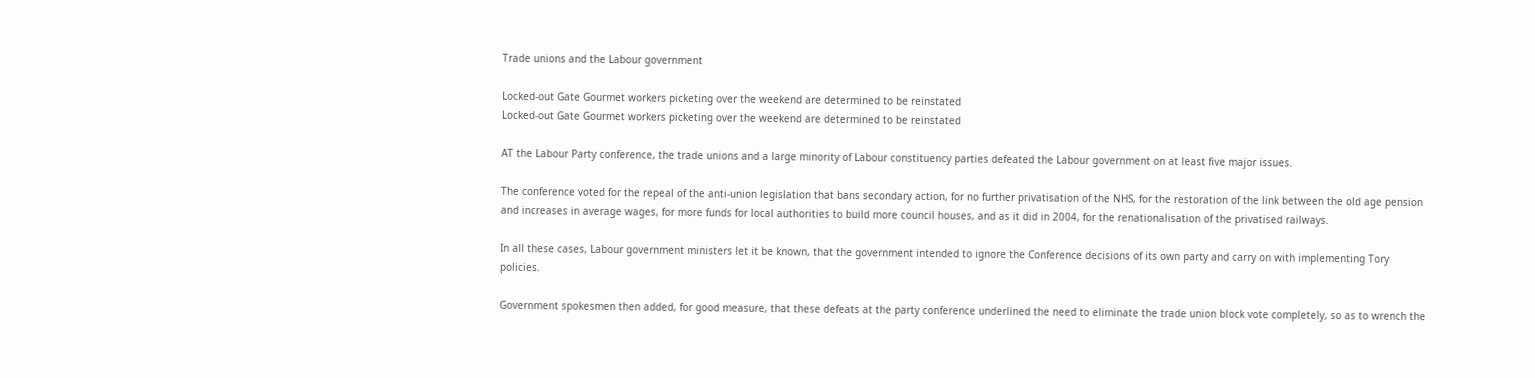Trade unions and the Labour government

Locked-out Gate Gourmet workers picketing over the weekend are determined to be reinstated
Locked-out Gate Gourmet workers picketing over the weekend are determined to be reinstated

AT the Labour Party conference, the trade unions and a large minority of Labour constituency parties defeated the Labour government on at least five major issues.

The conference voted for the repeal of the anti-union legislation that bans secondary action, for no further privatisation of the NHS, for the restoration of the link between the old age pension and increases in average wages, for more funds for local authorities to build more council houses, and as it did in 2004, for the renationalisation of the privatised railways.

In all these cases, Labour government ministers let it be known, that the government intended to ignore the Conference decisions of its own party and carry on with implementing Tory policies.

Government spokesmen then added, for good measure, that these defeats at the party conference underlined the need to eliminate the trade union block vote completely, so as to wrench the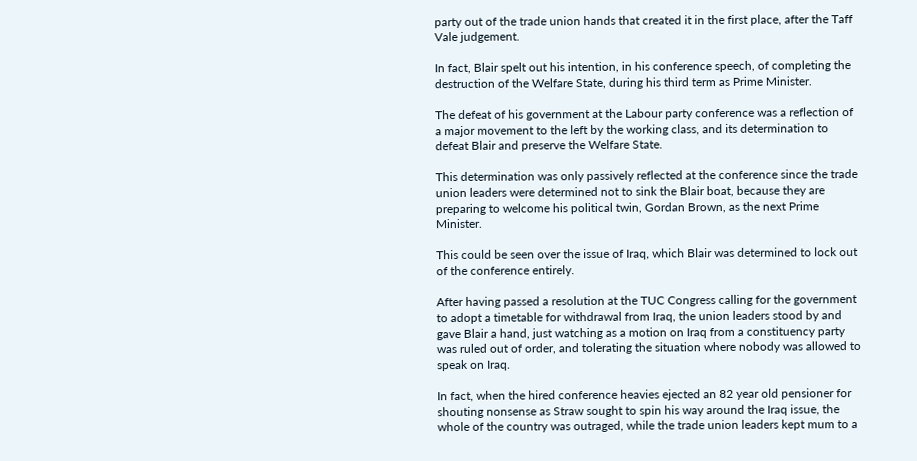party out of the trade union hands that created it in the first place, after the Taff Vale judgement.

In fact, Blair spelt out his intention, in his conference speech, of completing the destruction of the Welfare State, during his third term as Prime Minister.

The defeat of his government at the Labour party conference was a reflection of a major movement to the left by the working class, and its determination to defeat Blair and preserve the Welfare State.

This determination was only passively reflected at the conference since the trade union leaders were determined not to sink the Blair boat, because they are preparing to welcome his political twin, Gordan Brown, as the next Prime Minister.

This could be seen over the issue of Iraq, which Blair was determined to lock out of the conference entirely.

After having passed a resolution at the TUC Congress calling for the government to adopt a timetable for withdrawal from Iraq, the union leaders stood by and gave Blair a hand, just watching as a motion on Iraq from a constituency party was ruled out of order, and tolerating the situation where nobody was allowed to speak on Iraq.

In fact, when the hired conference heavies ejected an 82 year old pensioner for shouting nonsense as Straw sought to spin his way around the Iraq issue, the whole of the country was outraged, while the trade union leaders kept mum to a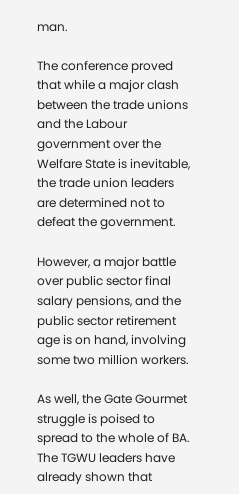man.

The conference proved that while a major clash between the trade unions and the Labour government over the Welfare State is inevitable, the trade union leaders are determined not to defeat the government.

However, a major battle over public sector final salary pensions, and the public sector retirement age is on hand, involving some two million workers.

As well, the Gate Gourmet struggle is poised to spread to the whole of BA. The TGWU leaders have already shown that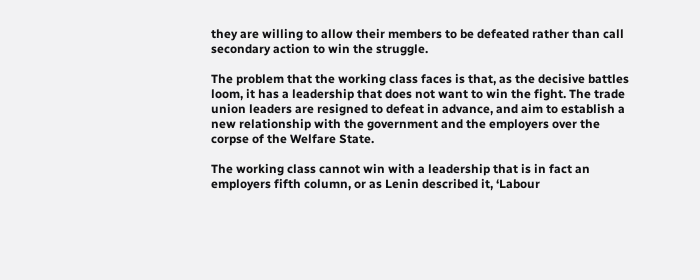they are willing to allow their members to be defeated rather than call secondary action to win the struggle.

The problem that the working class faces is that, as the decisive battles loom, it has a leadership that does not want to win the fight. The trade union leaders are resigned to defeat in advance, and aim to establish a new relationship with the government and the employers over the corpse of the Welfare State.

The working class cannot win with a leadership that is in fact an employers fifth column, or as Lenin described it, ‘Labour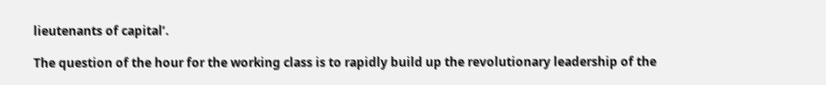lieutenants of capital’.

The question of the hour for the working class is to rapidly build up the revolutionary leadership of the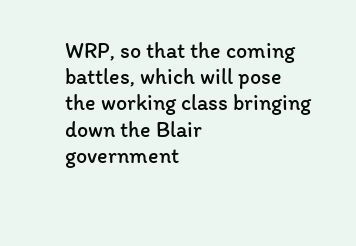WRP, so that the coming battles, which will pose the working class bringing down the Blair government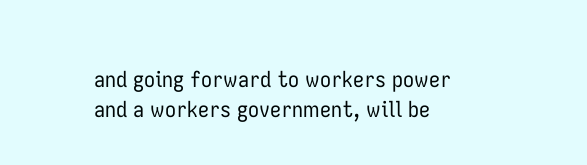and going forward to workers power and a workers government, will be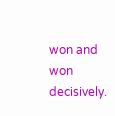won and won decisively.